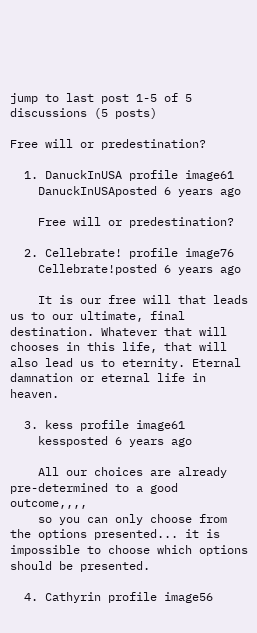jump to last post 1-5 of 5 discussions (5 posts)

Free will or predestination?

  1. DanuckInUSA profile image61
    DanuckInUSAposted 6 years ago

    Free will or predestination?

  2. Cellebrate! profile image76
    Cellebrate!posted 6 years ago

    It is our free will that leads us to our ultimate, final destination. Whatever that will chooses in this life, that will also lead us to eternity. Eternal damnation or eternal life in heaven.

  3. kess profile image61
    kessposted 6 years ago

    All our choices are already pre-determined to a good outcome,,,,
    so you can only choose from the options presented... it is impossible to choose which options should be presented.

  4. Cathyrin profile image56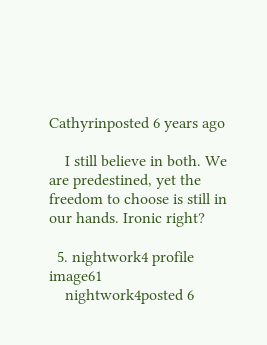Cathyrinposted 6 years ago

    I still believe in both. We are predestined, yet the freedom to choose is still in our hands. Ironic right?

  5. nightwork4 profile image61
    nightwork4posted 6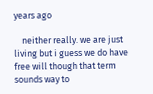years ago

    neither really. we are just living but i guess we do have free will though that term sounds way to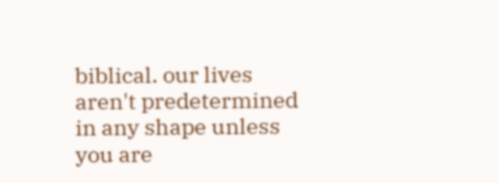biblical. our lives aren't predetermined in any shape unless you are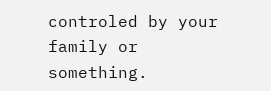controled by your family or something.